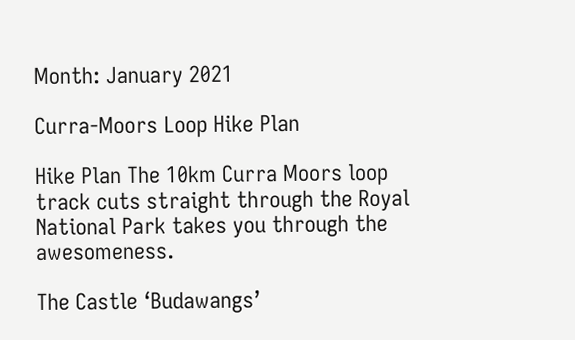Month: January 2021

Curra-Moors Loop Hike Plan

Hike Plan The 10km Curra Moors loop track cuts straight through the Royal National Park takes you through the awesomeness.

The Castle ‘Budawangs’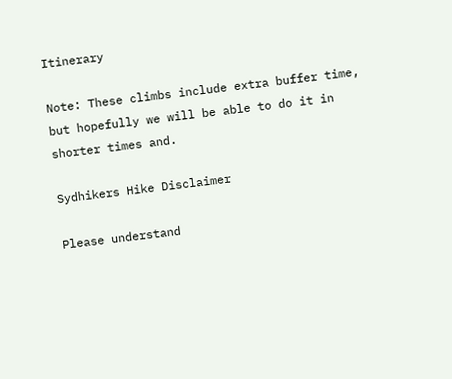Itinerary

Note: These climbs include extra buffer time, but hopefully we will be able to do it in shorter times and.

Sydhikers Hike Disclaimer

Please understand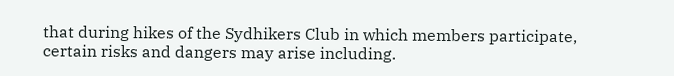that during hikes of the Sydhikers Club in which members participate, certain risks and dangers may arise including.